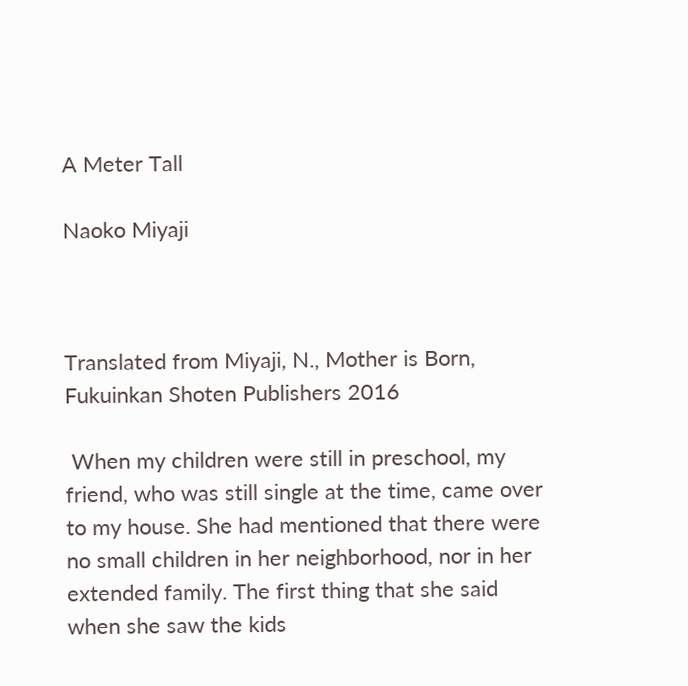A Meter Tall

Naoko Miyaji



Translated from Miyaji, N., Mother is Born, Fukuinkan Shoten Publishers 2016

 When my children were still in preschool, my friend, who was still single at the time, came over to my house. She had mentioned that there were no small children in her neighborhood, nor in her extended family. The first thing that she said when she saw the kids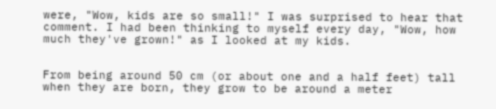were, "Wow, kids are so small!" I was surprised to hear that comment. I had been thinking to myself every day, "Wow, how much they've grown!" as I looked at my kids.


From being around 50 cm (or about one and a half feet) tall when they are born, they grow to be around a meter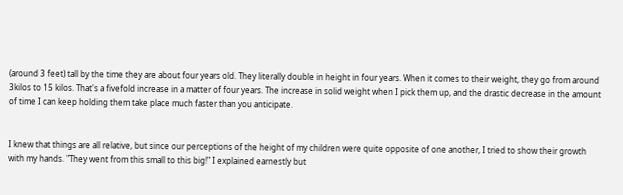(around 3 feet) tall by the time they are about four years old. They literally double in height in four years. When it comes to their weight, they go from around 3kilos to 15 kilos. That's a fivefold increase in a matter of four years. The increase in solid weight when I pick them up, and the drastic decrease in the amount of time I can keep holding them take place much faster than you anticipate.


I knew that things are all relative, but since our perceptions of the height of my children were quite opposite of one another, I tried to show their growth with my hands. "They went from this small to this big!" I explained earnestly but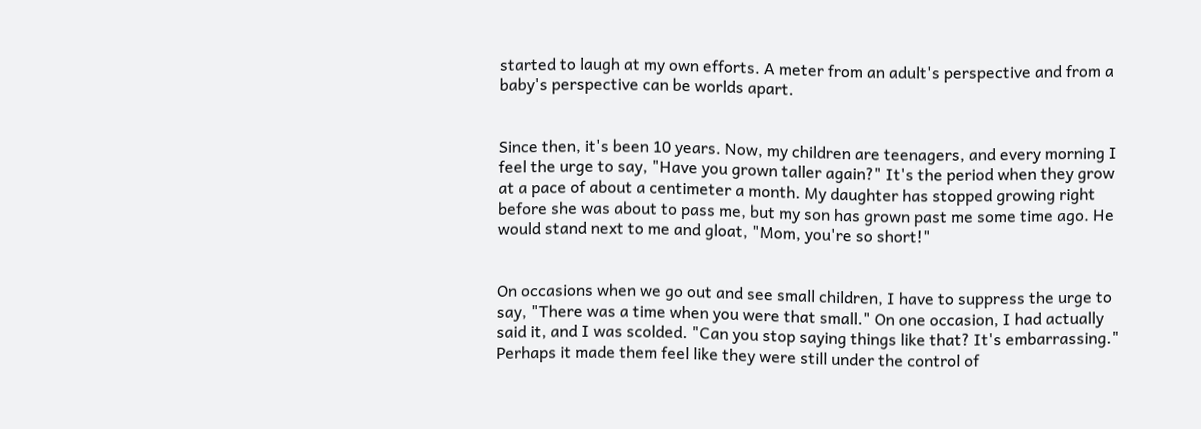started to laugh at my own efforts. A meter from an adult's perspective and from a baby's perspective can be worlds apart.


Since then, it's been 10 years. Now, my children are teenagers, and every morning I feel the urge to say, "Have you grown taller again?" It's the period when they grow at a pace of about a centimeter a month. My daughter has stopped growing right before she was about to pass me, but my son has grown past me some time ago. He would stand next to me and gloat, "Mom, you're so short!"


On occasions when we go out and see small children, I have to suppress the urge to say, "There was a time when you were that small." On one occasion, I had actually said it, and I was scolded. "Can you stop saying things like that? It's embarrassing." Perhaps it made them feel like they were still under the control of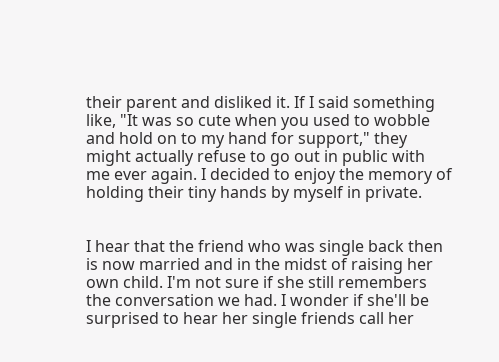their parent and disliked it. If I said something like, "It was so cute when you used to wobble and hold on to my hand for support," they might actually refuse to go out in public with me ever again. I decided to enjoy the memory of holding their tiny hands by myself in private.


I hear that the friend who was single back then is now married and in the midst of raising her own child. I'm not sure if she still remembers the conversation we had. I wonder if she'll be surprised to hear her single friends call her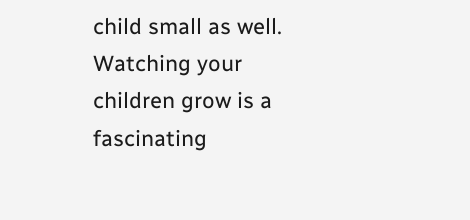child small as well. Watching your children grow is a fascinating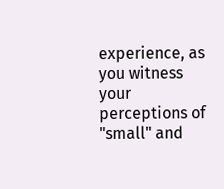experience, as you witness your perceptions of "small" and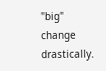"big" change drastically.